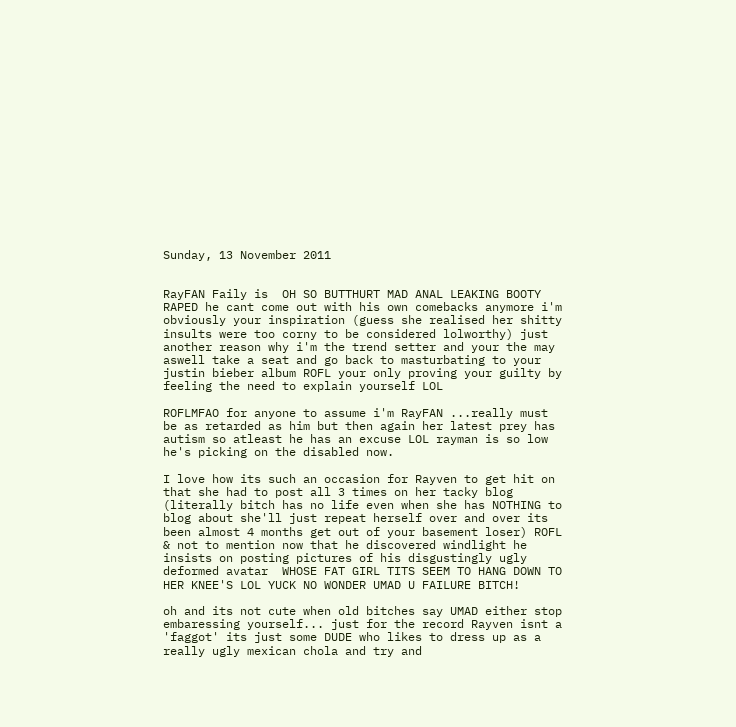Sunday, 13 November 2011


RayFAN Faily is  OH SO BUTTHURT MAD ANAL LEAKING BOOTY RAPED he cant come out with his own comebacks anymore i'm obviously your inspiration (guess she realised her shitty insults were too corny to be considered lolworthy) just another reason why i'm the trend setter and your the may aswell take a seat and go back to masturbating to your justin bieber album ROFL your only proving your guilty by feeling the need to explain yourself LOL

ROFLMFAO for anyone to assume i'm RayFAN ...really must be as retarded as him but then again her latest prey has autism so atleast he has an excuse LOL rayman is so low he's picking on the disabled now.

I love how its such an occasion for Rayven to get hit on that she had to post all 3 times on her tacky blog (literally bitch has no life even when she has NOTHING to blog about she'll just repeat herself over and over its been almost 4 months get out of your basement loser) ROFL & not to mention now that he discovered windlight he insists on posting pictures of his disgustingly ugly deformed avatar  WHOSE FAT GIRL TITS SEEM TO HANG DOWN TO HER KNEE'S LOL YUCK NO WONDER UMAD U FAILURE BITCH!

oh and its not cute when old bitches say UMAD either stop embaressing yourself... just for the record Rayven isnt a 'faggot' its just some DUDE who likes to dress up as a really ugly mexican chola and try and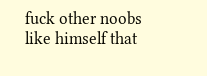fuck other noobs like himself that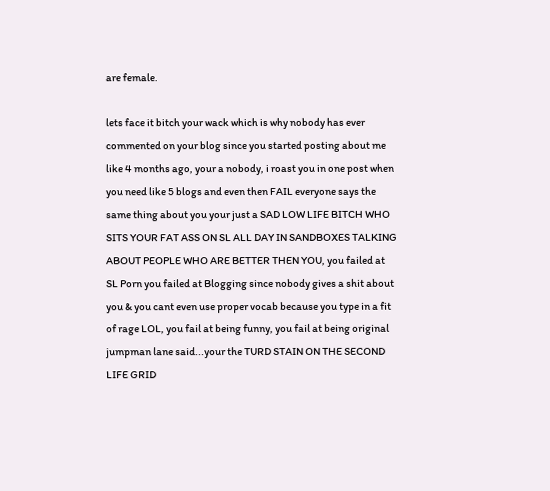are female.

lets face it bitch your wack which is why nobody has ever commented on your blog since you started posting about me like 4 months ago, your a nobody, i roast you in one post when you need like 5 blogs and even then FAIL everyone says the same thing about you your just a SAD LOW LIFE BITCH WHO SITS YOUR FAT ASS ON SL ALL DAY IN SANDBOXES TALKING ABOUT PEOPLE WHO ARE BETTER THEN YOU, you failed at SL Porn you failed at Blogging since nobody gives a shit about you & you cant even use proper vocab because you type in a fit of rage LOL, you fail at being funny, you fail at being original jumpman lane said...your the TURD STAIN ON THE SECOND LIFE GRID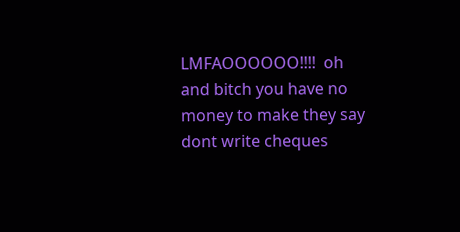LMFAOOOOOO!!!!  oh and bitch you have no money to make they say dont write cheques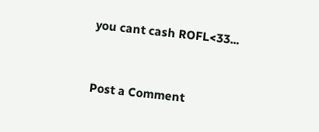you cant cash ROFL<33...


Post a Comment